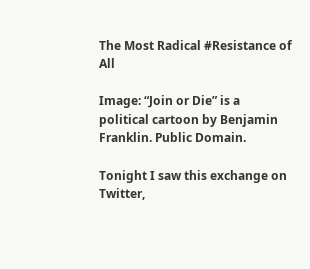The Most Radical #Resistance of All

Image: “Join or Die” is a political cartoon by Benjamin Franklin. Public Domain.

Tonight I saw this exchange on Twitter,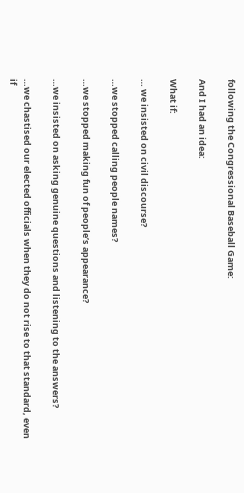following the Congressional Baseball Game:

And I had an idea:

What if:

… we insisted on civil discourse?

…we stopped calling people names?

…we stopped making fun of people’s appearance?

…we insisted on asking genuine questions and listening to the answers?

…we chastised our elected officials when they do not rise to that standard, even if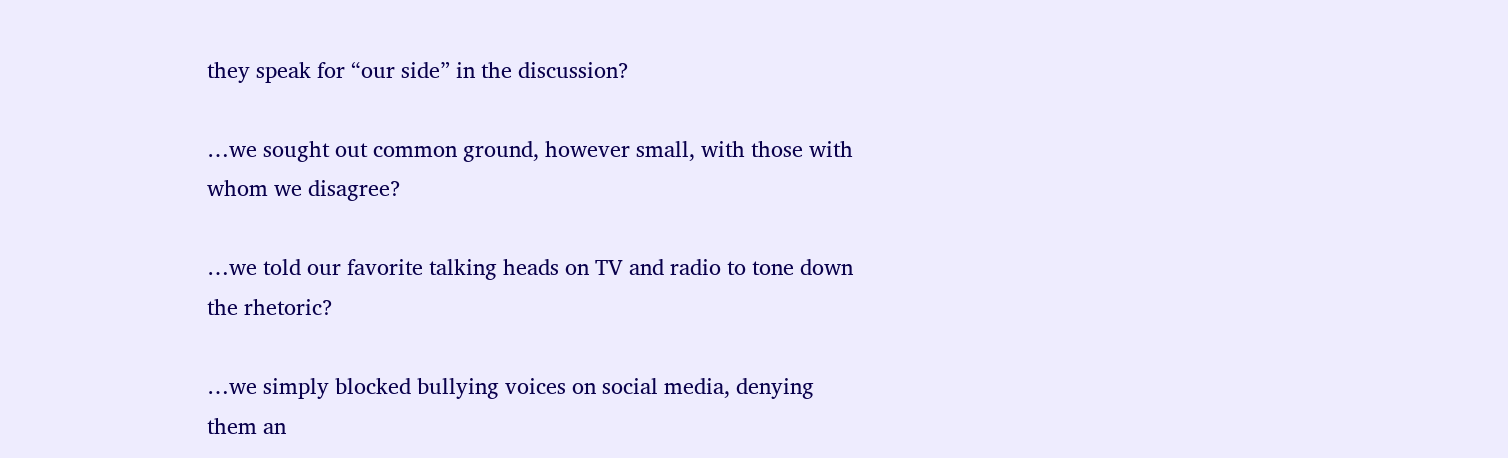they speak for “our side” in the discussion?

…we sought out common ground, however small, with those with whom we disagree?

…we told our favorite talking heads on TV and radio to tone down the rhetoric?

…we simply blocked bullying voices on social media, denying them an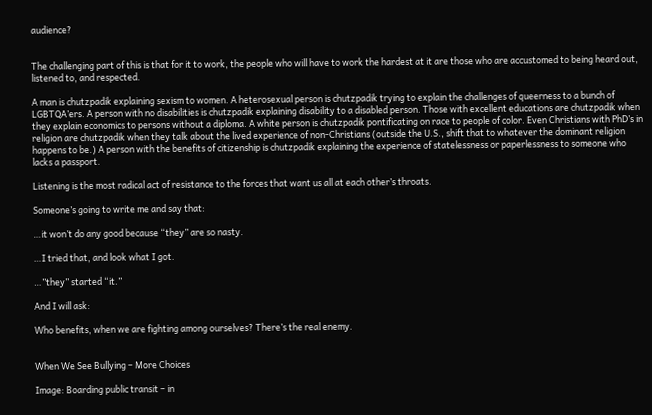audience?


The challenging part of this is that for it to work, the people who will have to work the hardest at it are those who are accustomed to being heard out, listened to, and respected.

A man is chutzpadik explaining sexism to women. A heterosexual person is chutzpadik trying to explain the challenges of queerness to a bunch of LGBTQA’ers. A person with no disabilities is chutzpadik explaining disability to a disabled person. Those with excellent educations are chutzpadik when they explain economics to persons without a diploma. A white person is chutzpadik pontificating on race to people of color. Even Christians with PhD’s in religion are chutzpadik when they talk about the lived experience of non-Christians (outside the U.S., shift that to whatever the dominant religion happens to be.) A person with the benefits of citizenship is chutzpadik explaining the experience of statelessness or paperlessness to someone who lacks a passport.

Listening is the most radical act of resistance to the forces that want us all at each other’s throats.

Someone’s going to write me and say that:

…it won’t do any good because “they” are so nasty.

…I tried that, and look what I got.

…”they” started “it.”

And I will ask:

Who benefits, when we are fighting among ourselves? There’s the real enemy.


When We See Bullying – More Choices

Image: Boarding public transit – in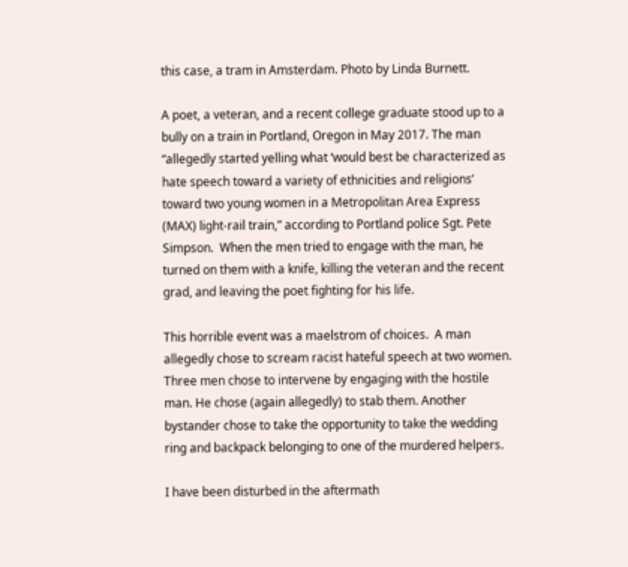this case, a tram in Amsterdam. Photo by Linda Burnett.

A poet, a veteran, and a recent college graduate stood up to a bully on a train in Portland, Oregon in May 2017. The man “allegedly started yelling what ‘would best be characterized as hate speech toward a variety of ethnicities and religions’ toward two young women in a Metropolitan Area Express (MAX) light-rail train,” according to Portland police Sgt. Pete Simpson.  When the men tried to engage with the man, he turned on them with a knife, killing the veteran and the recent grad, and leaving the poet fighting for his life.

This horrible event was a maelstrom of choices.  A man allegedly chose to scream racist hateful speech at two women. Three men chose to intervene by engaging with the hostile man. He chose (again allegedly) to stab them. Another bystander chose to take the opportunity to take the wedding ring and backpack belonging to one of the murdered helpers.

I have been disturbed in the aftermath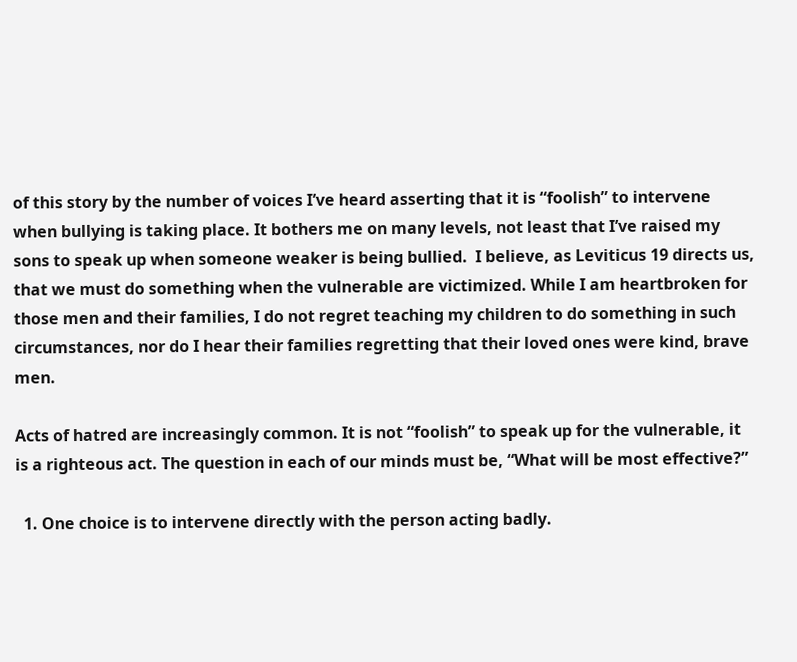of this story by the number of voices I’ve heard asserting that it is “foolish” to intervene when bullying is taking place. It bothers me on many levels, not least that I’ve raised my sons to speak up when someone weaker is being bullied.  I believe, as Leviticus 19 directs us, that we must do something when the vulnerable are victimized. While I am heartbroken for those men and their families, I do not regret teaching my children to do something in such circumstances, nor do I hear their families regretting that their loved ones were kind, brave men.

Acts of hatred are increasingly common. It is not “foolish” to speak up for the vulnerable, it is a righteous act. The question in each of our minds must be, “What will be most effective?”

  1. One choice is to intervene directly with the person acting badly.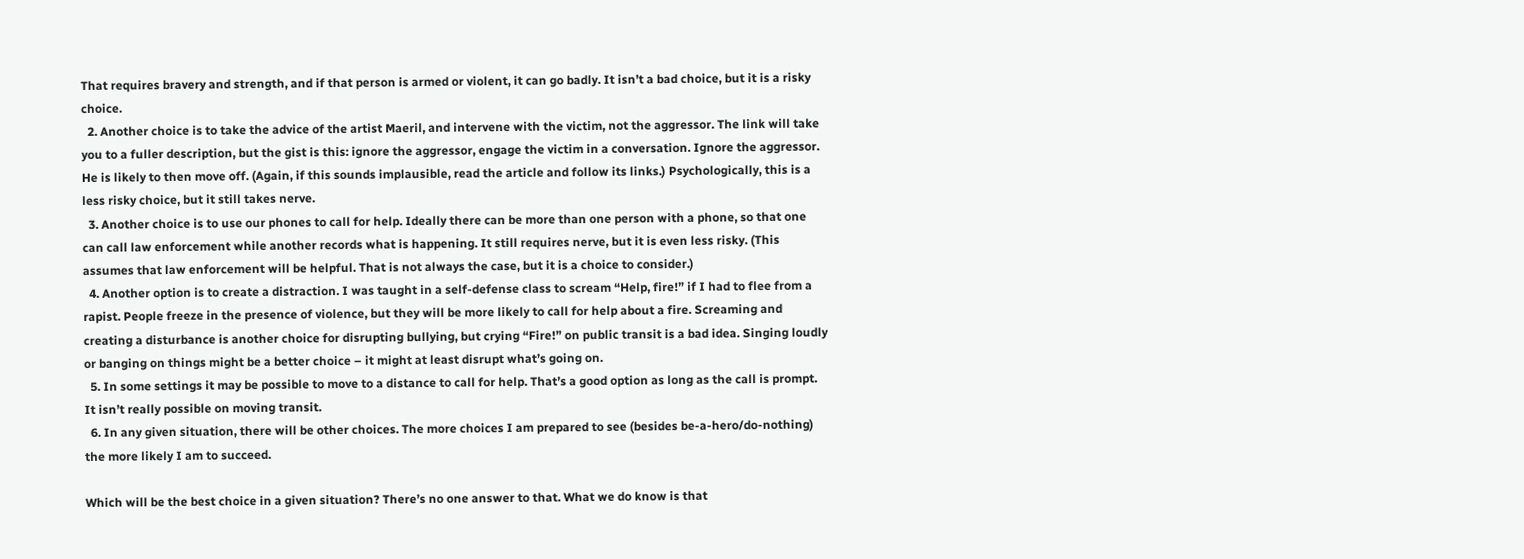That requires bravery and strength, and if that person is armed or violent, it can go badly. It isn’t a bad choice, but it is a risky choice.
  2. Another choice is to take the advice of the artist Maeril, and intervene with the victim, not the aggressor. The link will take you to a fuller description, but the gist is this: ignore the aggressor, engage the victim in a conversation. Ignore the aggressor. He is likely to then move off. (Again, if this sounds implausible, read the article and follow its links.) Psychologically, this is a less risky choice, but it still takes nerve.
  3. Another choice is to use our phones to call for help. Ideally there can be more than one person with a phone, so that one can call law enforcement while another records what is happening. It still requires nerve, but it is even less risky. (This assumes that law enforcement will be helpful. That is not always the case, but it is a choice to consider.)
  4. Another option is to create a distraction. I was taught in a self-defense class to scream “Help, fire!” if I had to flee from a rapist. People freeze in the presence of violence, but they will be more likely to call for help about a fire. Screaming and creating a disturbance is another choice for disrupting bullying, but crying “Fire!” on public transit is a bad idea. Singing loudly or banging on things might be a better choice – it might at least disrupt what’s going on.
  5. In some settings it may be possible to move to a distance to call for help. That’s a good option as long as the call is prompt. It isn’t really possible on moving transit.
  6. In any given situation, there will be other choices. The more choices I am prepared to see (besides be-a-hero/do-nothing) the more likely I am to succeed.

Which will be the best choice in a given situation? There’s no one answer to that. What we do know is that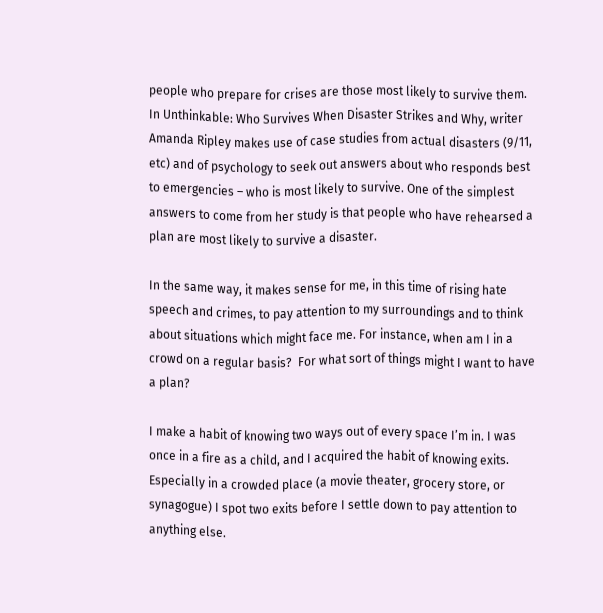people who prepare for crises are those most likely to survive them. In Unthinkable: Who Survives When Disaster Strikes and Why, writer Amanda Ripley makes use of case studies from actual disasters (9/11, etc) and of psychology to seek out answers about who responds best to emergencies – who is most likely to survive. One of the simplest answers to come from her study is that people who have rehearsed a plan are most likely to survive a disaster.

In the same way, it makes sense for me, in this time of rising hate speech and crimes, to pay attention to my surroundings and to think about situations which might face me. For instance, when am I in a crowd on a regular basis?  For what sort of things might I want to have a plan?

I make a habit of knowing two ways out of every space I’m in. I was once in a fire as a child, and I acquired the habit of knowing exits. Especially in a crowded place (a movie theater, grocery store, or synagogue) I spot two exits before I settle down to pay attention to anything else.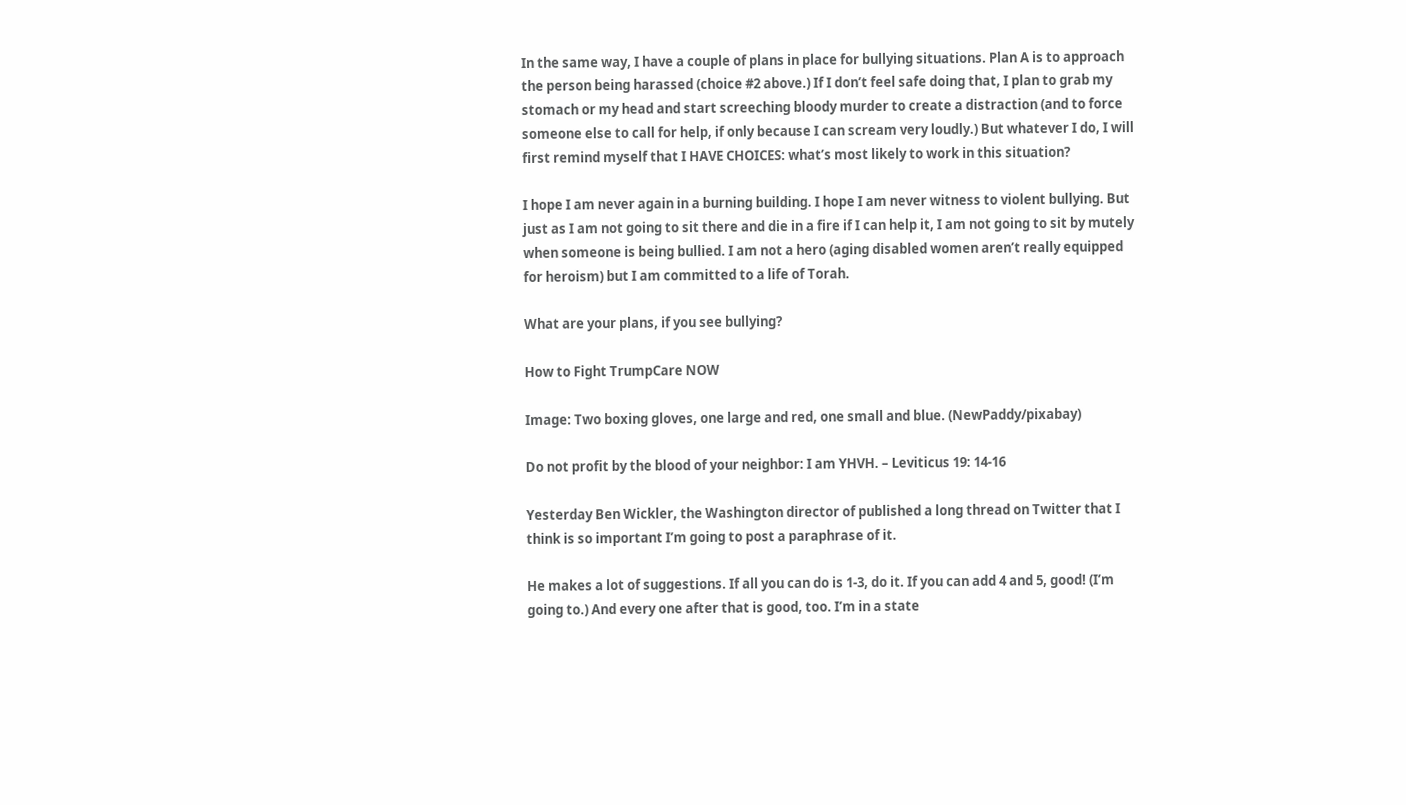In the same way, I have a couple of plans in place for bullying situations. Plan A is to approach the person being harassed (choice #2 above.) If I don’t feel safe doing that, I plan to grab my stomach or my head and start screeching bloody murder to create a distraction (and to force someone else to call for help, if only because I can scream very loudly.) But whatever I do, I will first remind myself that I HAVE CHOICES: what’s most likely to work in this situation?

I hope I am never again in a burning building. I hope I am never witness to violent bullying. But just as I am not going to sit there and die in a fire if I can help it, I am not going to sit by mutely when someone is being bullied. I am not a hero (aging disabled women aren’t really equipped for heroism) but I am committed to a life of Torah.

What are your plans, if you see bullying?

How to Fight TrumpCare NOW

Image: Two boxing gloves, one large and red, one small and blue. (NewPaddy/pixabay)

Do not profit by the blood of your neighbor: I am YHVH. – Leviticus 19: 14-16

Yesterday Ben Wickler, the Washington director of published a long thread on Twitter that I think is so important I’m going to post a paraphrase of it.

He makes a lot of suggestions. If all you can do is 1-3, do it. If you can add 4 and 5, good! (I’m going to.) And every one after that is good, too. I’m in a state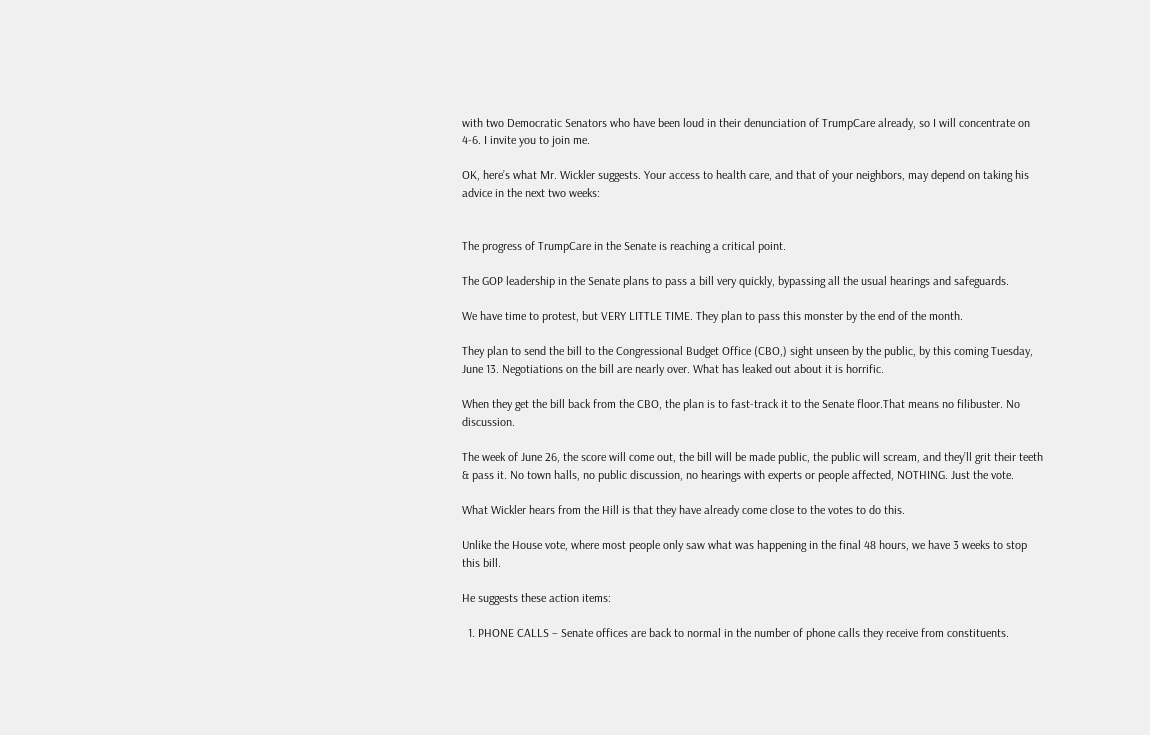with two Democratic Senators who have been loud in their denunciation of TrumpCare already, so I will concentrate on 4-6. I invite you to join me.

OK, here’s what Mr. Wickler suggests. Your access to health care, and that of your neighbors, may depend on taking his advice in the next two weeks:


The progress of TrumpCare in the Senate is reaching a critical point.

The GOP leadership in the Senate plans to pass a bill very quickly, bypassing all the usual hearings and safeguards.

We have time to protest, but VERY LITTLE TIME. They plan to pass this monster by the end of the month.

They plan to send the bill to the Congressional Budget Office (CBO,) sight unseen by the public, by this coming Tuesday, June 13. Negotiations on the bill are nearly over. What has leaked out about it is horrific.

When they get the bill back from the CBO, the plan is to fast-track it to the Senate floor.That means no filibuster. No discussion.

The week of June 26, the score will come out, the bill will be made public, the public will scream, and they’ll grit their teeth & pass it. No town halls, no public discussion, no hearings with experts or people affected, NOTHING. Just the vote.

What Wickler hears from the Hill is that they have already come close to the votes to do this.

Unlike the House vote, where most people only saw what was happening in the final 48 hours, we have 3 weeks to stop this bill.

He suggests these action items:

  1. PHONE CALLS – Senate offices are back to normal in the number of phone calls they receive from constituents.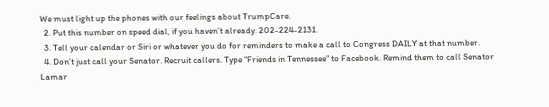We must light up the phones with our feelings about TrumpCare.
  2. Put this number on speed dial, if you haven’t already: 202-224-2131.
  3. Tell your calendar or Siri or whatever you do for reminders to make a call to Congress DAILY at that number.
  4. Don’t just call your Senator. Recruit callers. Type “Friends in Tennessee” to Facebook. Remind them to call Senator Lamar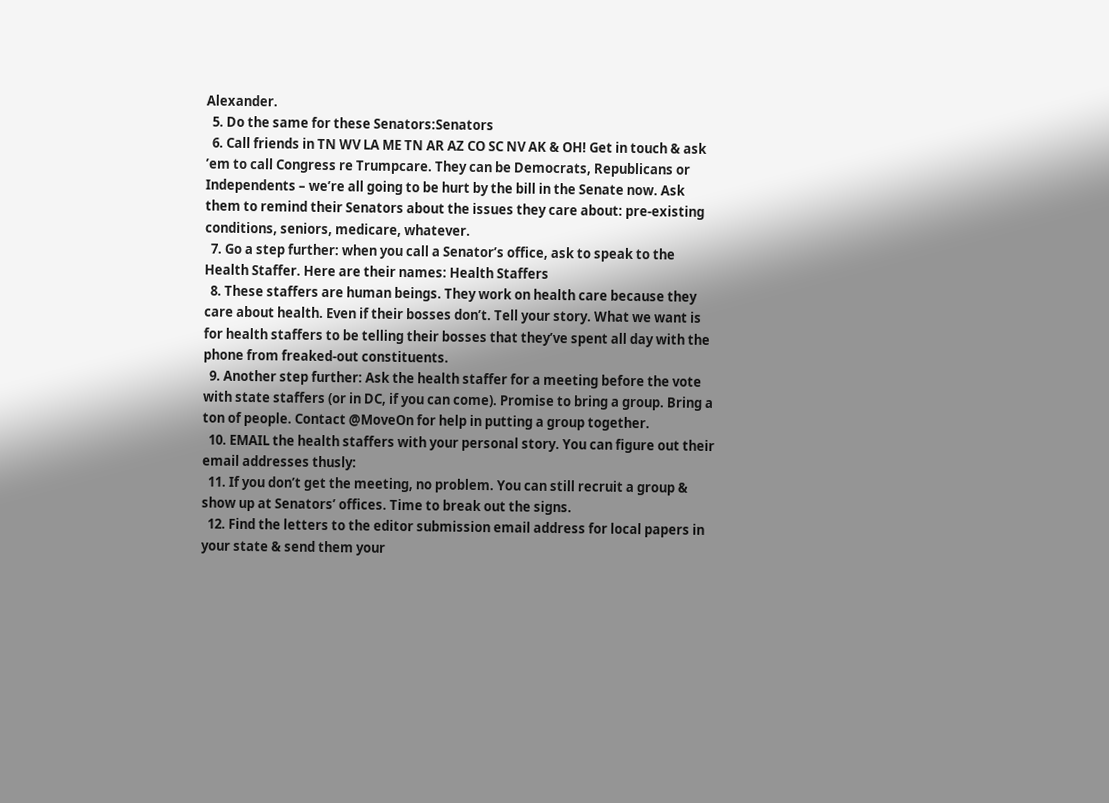Alexander.
  5. Do the same for these Senators:Senators
  6. Call friends in TN WV LA ME TN AR AZ CO SC NV AK & OH! Get in touch & ask ’em to call Congress re Trumpcare. They can be Democrats, Republicans or Independents – we’re all going to be hurt by the bill in the Senate now. Ask them to remind their Senators about the issues they care about: pre-existing conditions, seniors, medicare, whatever.
  7. Go a step further: when you call a Senator’s office, ask to speak to the Health Staffer. Here are their names: Health Staffers
  8. These staffers are human beings. They work on health care because they care about health. Even if their bosses don’t. Tell your story. What we want is for health staffers to be telling their bosses that they’ve spent all day with the phone from freaked-out constituents.
  9. Another step further: Ask the health staffer for a meeting before the vote with state staffers (or in DC, if you can come). Promise to bring a group. Bring a ton of people. Contact @MoveOn for help in putting a group together.
  10. EMAIL the health staffers with your personal story. You can figure out their email addresses thusly:
  11. If you don’t get the meeting, no problem. You can still recruit a group & show up at Senators’ offices. Time to break out the signs.
  12. Find the letters to the editor submission email address for local papers in your state & send them your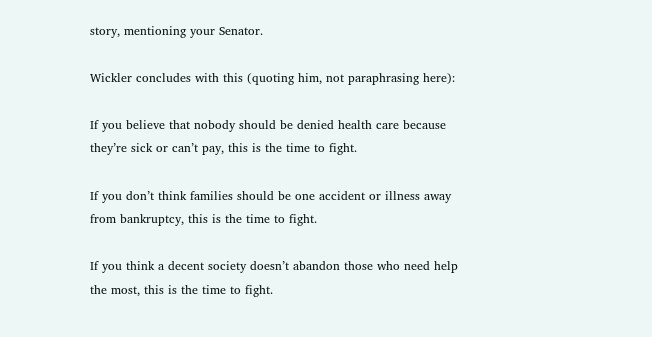story, mentioning your Senator.

Wickler concludes with this (quoting him, not paraphrasing here):

If you believe that nobody should be denied health care because they’re sick or can’t pay, this is the time to fight.

If you don’t think families should be one accident or illness away from bankruptcy, this is the time to fight.

If you think a decent society doesn’t abandon those who need help the most, this is the time to fight.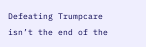Defeating Trumpcare isn’t the end of the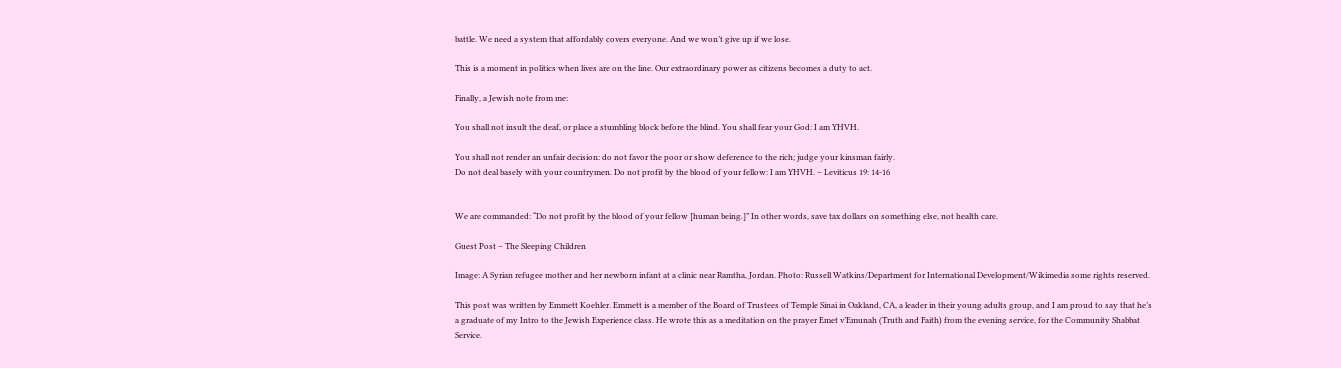battle. We need a system that affordably covers everyone. And we won’t give up if we lose.

This is a moment in politics when lives are on the line. Our extraordinary power as citizens becomes a duty to act.

Finally, a Jewish note from me:

You shall not insult the deaf, or place a stumbling block before the blind. You shall fear your God: I am YHVH.

You shall not render an unfair decision: do not favor the poor or show deference to the rich; judge your kinsman fairly.
Do not deal basely with your countrymen. Do not profit by the blood of your fellow: I am YHVH. – Leviticus 19: 14-16


We are commanded: “Do not profit by the blood of your fellow [human being.]” In other words, save tax dollars on something else, not health care.

Guest Post – The Sleeping Children

Image: A Syrian refugee mother and her newborn infant at a clinic near Ramtha, Jordan. Photo: Russell Watkins/Department for International Development/Wikimedia some rights reserved.

This post was written by Emmett Koehler. Emmett is a member of the Board of Trustees of Temple Sinai in Oakland, CA, a leader in their young adults group, and I am proud to say that he’s a graduate of my Intro to the Jewish Experience class. He wrote this as a meditation on the prayer Emet v’Emunah (Truth and Faith) from the evening service, for the Community Shabbat Service.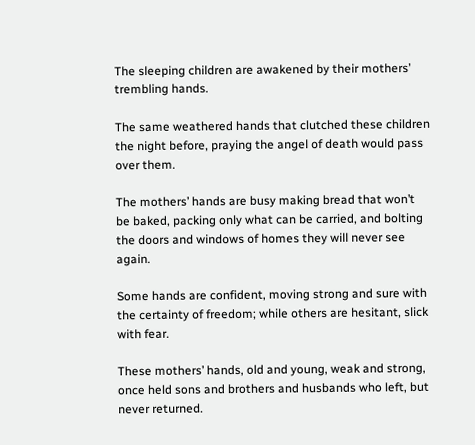The sleeping children are awakened by their mothers’ trembling hands.

The same weathered hands that clutched these children the night before, praying the angel of death would pass over them.

The mothers’ hands are busy making bread that won’t be baked, packing only what can be carried, and bolting the doors and windows of homes they will never see again.

Some hands are confident, moving strong and sure with the certainty of freedom; while others are hesitant, slick with fear.

These mothers’ hands, old and young, weak and strong, once held sons and brothers and husbands who left, but never returned.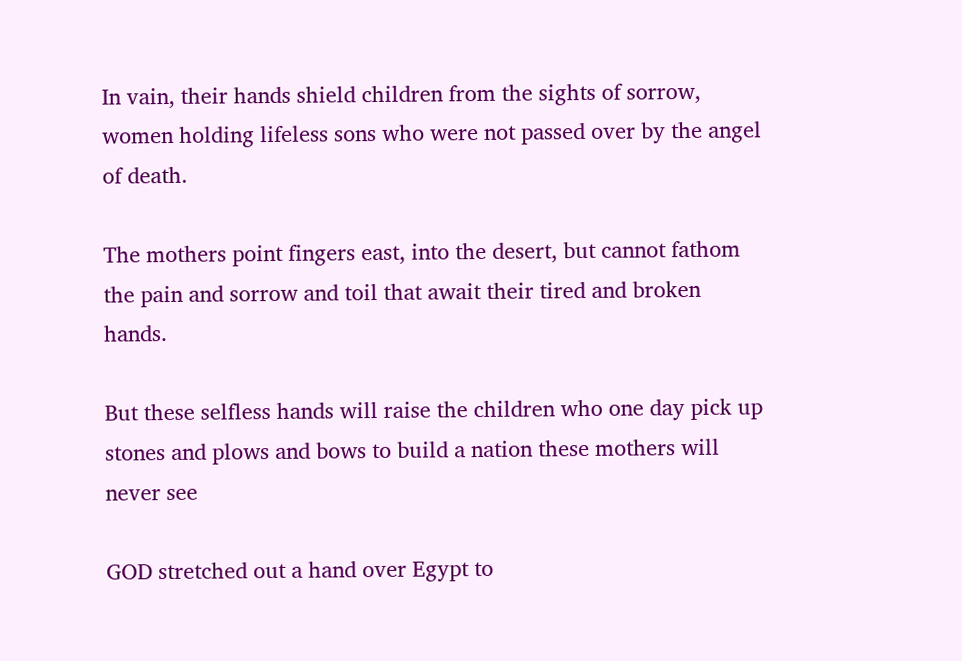In vain, their hands shield children from the sights of sorrow, women holding lifeless sons who were not passed over by the angel of death.

The mothers point fingers east, into the desert, but cannot fathom the pain and sorrow and toil that await their tired and broken hands.

But these selfless hands will raise the children who one day pick up stones and plows and bows to build a nation these mothers will never see

GOD stretched out a hand over Egypt to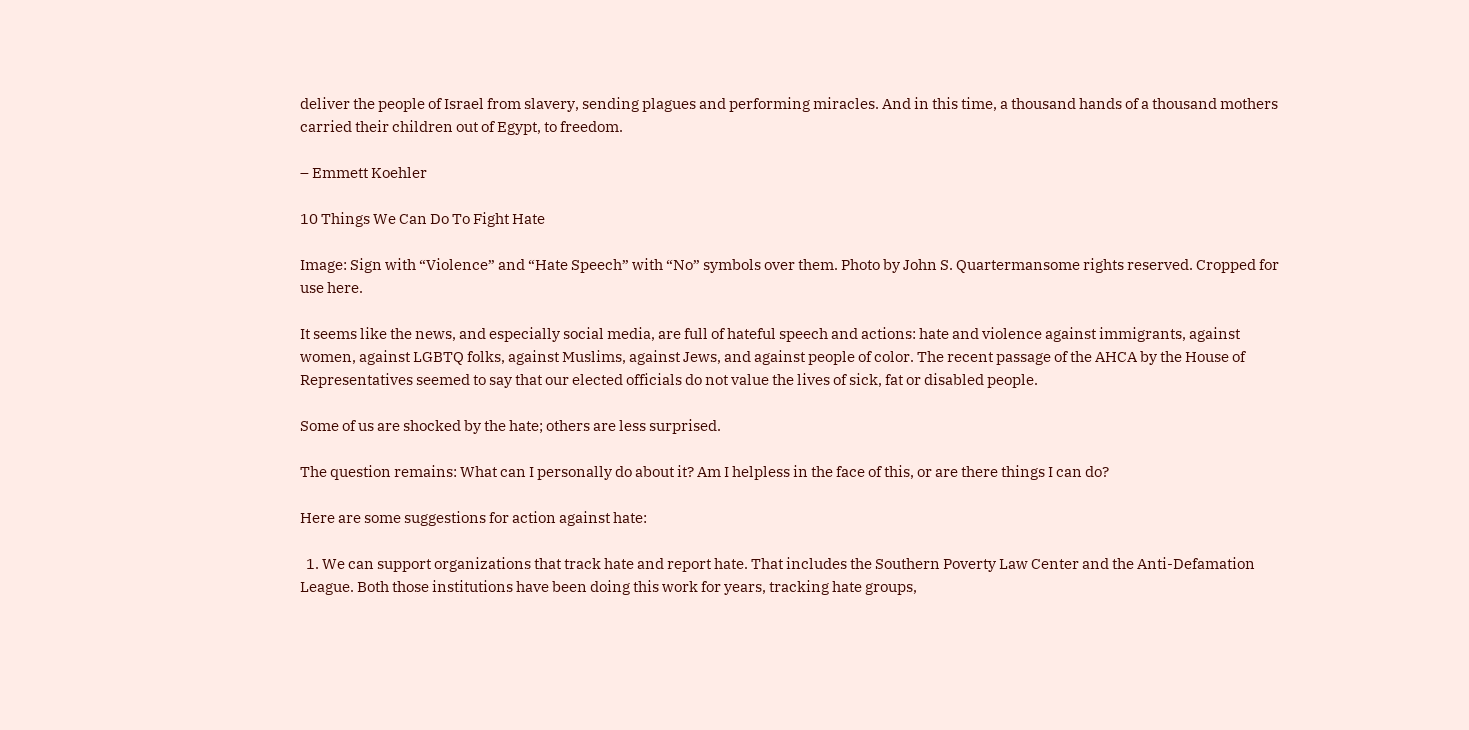deliver the people of Israel from slavery, sending plagues and performing miracles. And in this time, a thousand hands of a thousand mothers carried their children out of Egypt, to freedom.

– Emmett Koehler

10 Things We Can Do To Fight Hate

Image: Sign with “Violence” and “Hate Speech” with “No” symbols over them. Photo by John S. Quartermansome rights reserved. Cropped for use here.

It seems like the news, and especially social media, are full of hateful speech and actions: hate and violence against immigrants, against women, against LGBTQ folks, against Muslims, against Jews, and against people of color. The recent passage of the AHCA by the House of Representatives seemed to say that our elected officials do not value the lives of sick, fat or disabled people.

Some of us are shocked by the hate; others are less surprised.

The question remains: What can I personally do about it? Am I helpless in the face of this, or are there things I can do?

Here are some suggestions for action against hate:

  1. We can support organizations that track hate and report hate. That includes the Southern Poverty Law Center and the Anti-Defamation League. Both those institutions have been doing this work for years, tracking hate groups,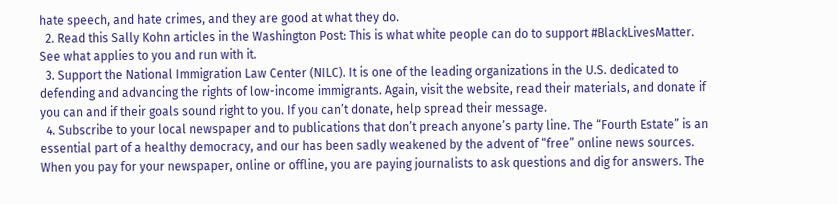hate speech, and hate crimes, and they are good at what they do.
  2. Read this Sally Kohn articles in the Washington Post: This is what white people can do to support #BlackLivesMatter. See what applies to you and run with it.
  3. Support the National Immigration Law Center (NILC). It is one of the leading organizations in the U.S. dedicated to defending and advancing the rights of low-income immigrants. Again, visit the website, read their materials, and donate if you can and if their goals sound right to you. If you can’t donate, help spread their message.
  4. Subscribe to your local newspaper and to publications that don’t preach anyone’s party line. The “Fourth Estate” is an essential part of a healthy democracy, and our has been sadly weakened by the advent of “free” online news sources. When you pay for your newspaper, online or offline, you are paying journalists to ask questions and dig for answers. The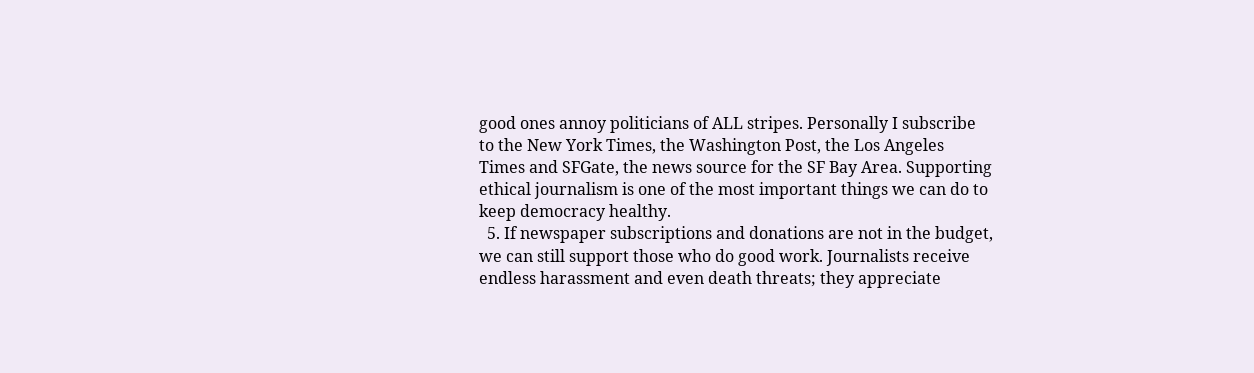good ones annoy politicians of ALL stripes. Personally I subscribe to the New York Times, the Washington Post, the Los Angeles Times and SFGate, the news source for the SF Bay Area. Supporting ethical journalism is one of the most important things we can do to keep democracy healthy.
  5. If newspaper subscriptions and donations are not in the budget, we can still support those who do good work. Journalists receive endless harassment and even death threats; they appreciate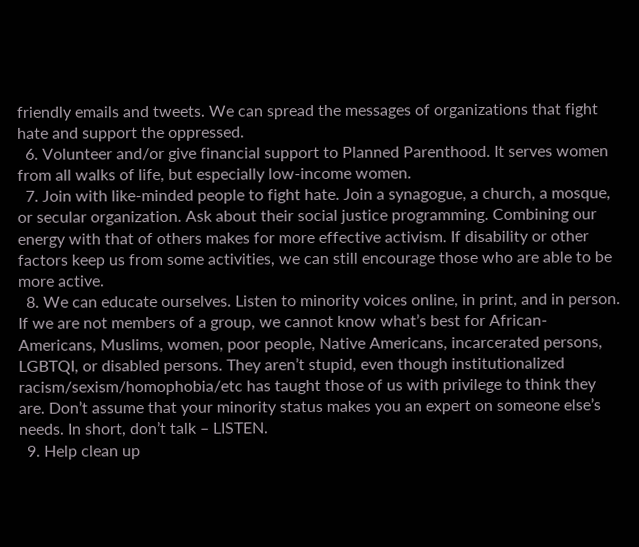friendly emails and tweets. We can spread the messages of organizations that fight hate and support the oppressed.
  6. Volunteer and/or give financial support to Planned Parenthood. It serves women from all walks of life, but especially low-income women.
  7. Join with like-minded people to fight hate. Join a synagogue, a church, a mosque, or secular organization. Ask about their social justice programming. Combining our energy with that of others makes for more effective activism. If disability or other factors keep us from some activities, we can still encourage those who are able to be more active.
  8. We can educate ourselves. Listen to minority voices online, in print, and in person. If we are not members of a group, we cannot know what’s best for African-Americans, Muslims, women, poor people, Native Americans, incarcerated persons, LGBTQI, or disabled persons. They aren’t stupid, even though institutionalized racism/sexism/homophobia/etc has taught those of us with privilege to think they are. Don’t assume that your minority status makes you an expert on someone else’s needs. In short, don’t talk – LISTEN.
  9. Help clean up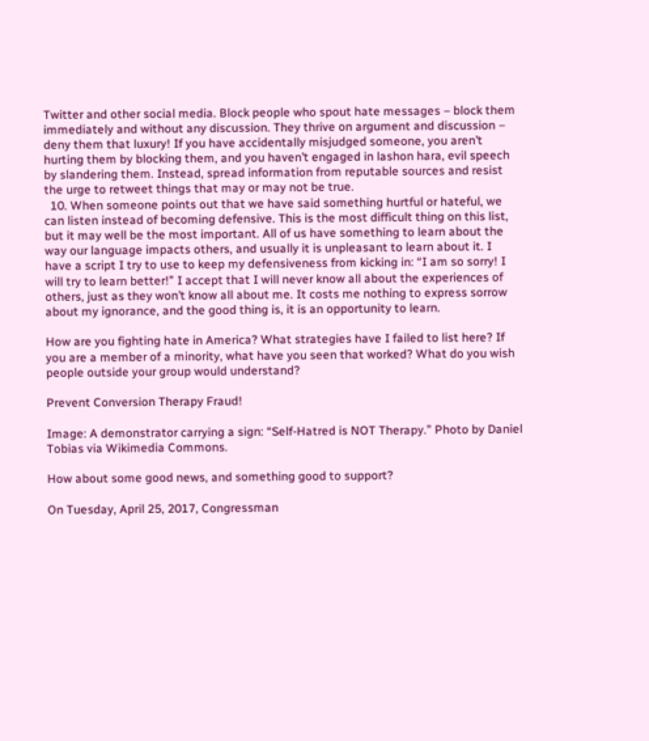Twitter and other social media. Block people who spout hate messages – block them immediately and without any discussion. They thrive on argument and discussion – deny them that luxury! If you have accidentally misjudged someone, you aren’t hurting them by blocking them, and you haven’t engaged in lashon hara, evil speech by slandering them. Instead, spread information from reputable sources and resist the urge to retweet things that may or may not be true.
  10. When someone points out that we have said something hurtful or hateful, we can listen instead of becoming defensive. This is the most difficult thing on this list, but it may well be the most important. All of us have something to learn about the way our language impacts others, and usually it is unpleasant to learn about it. I have a script I try to use to keep my defensiveness from kicking in: “I am so sorry! I will try to learn better!” I accept that I will never know all about the experiences of others, just as they won’t know all about me. It costs me nothing to express sorrow about my ignorance, and the good thing is, it is an opportunity to learn.

How are you fighting hate in America? What strategies have I failed to list here? If you are a member of a minority, what have you seen that worked? What do you wish people outside your group would understand?

Prevent Conversion Therapy Fraud!

Image: A demonstrator carrying a sign: “Self-Hatred is NOT Therapy.” Photo by Daniel Tobias via Wikimedia Commons.

How about some good news, and something good to support?

On Tuesday, April 25, 2017, Congressman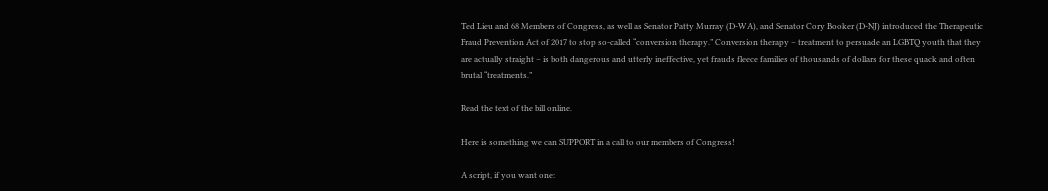Ted Lieu and 68 Members of Congress, as well as Senator Patty Murray (D-WA), and Senator Cory Booker (D-NJ) introduced the Therapeutic Fraud Prevention Act of 2017 to stop so-called “conversion therapy.” Conversion therapy – treatment to persuade an LGBTQ youth that they are actually straight – is both dangerous and utterly ineffective, yet frauds fleece families of thousands of dollars for these quack and often brutal “treatments.”

Read the text of the bill online.

Here is something we can SUPPORT in a call to our members of Congress!

A script, if you want one: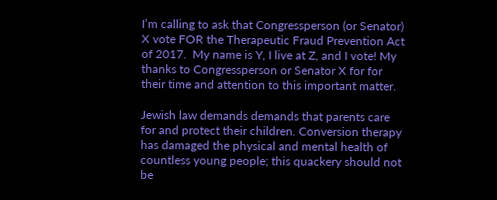I’m calling to ask that Congressperson (or Senator) X vote FOR the Therapeutic Fraud Prevention Act of 2017.  My name is Y, I live at Z, and I vote! My thanks to Congressperson or Senator X for for their time and attention to this important matter.

Jewish law demands demands that parents care for and protect their children. Conversion therapy has damaged the physical and mental health of countless young people; this quackery should not be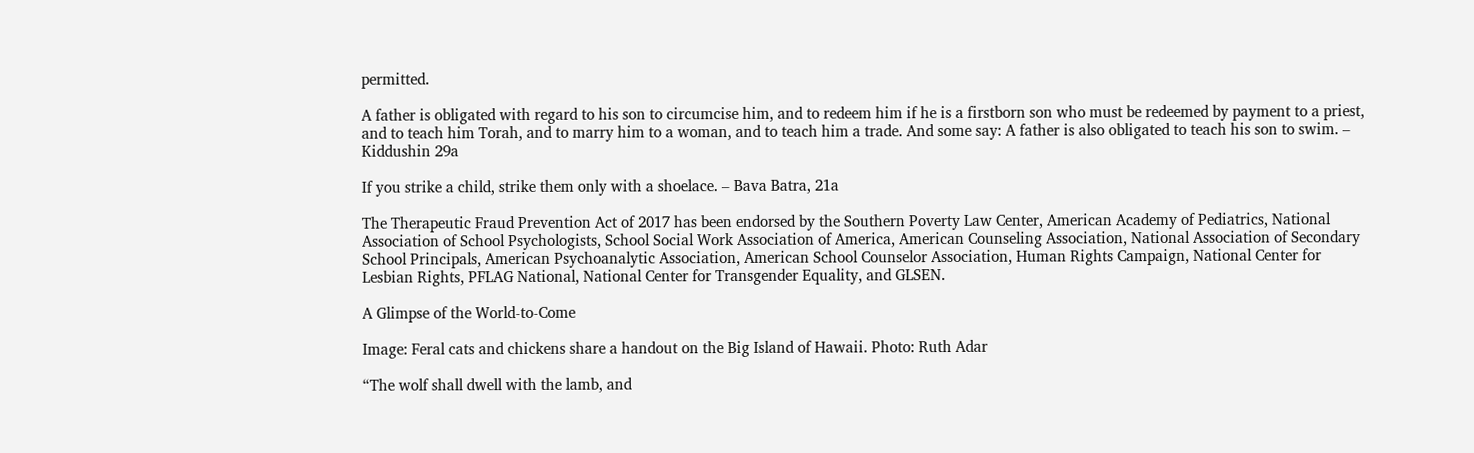permitted.

A father is obligated with regard to his son to circumcise him, and to redeem him if he is a firstborn son who must be redeemed by payment to a priest, and to teach him Torah, and to marry him to a woman, and to teach him a trade. And some say: A father is also obligated to teach his son to swim. – Kiddushin 29a

If you strike a child, strike them only with a shoelace. – Bava Batra, 21a

The Therapeutic Fraud Prevention Act of 2017 has been endorsed by the Southern Poverty Law Center, American Academy of Pediatrics, National Association of School Psychologists, School Social Work Association of America, American Counseling Association, National Association of Secondary School Principals, American Psychoanalytic Association, American School Counselor Association, Human Rights Campaign, National Center for Lesbian Rights, PFLAG National, National Center for Transgender Equality, and GLSEN.

A Glimpse of the World-to-Come

Image: Feral cats and chickens share a handout on the Big Island of Hawaii. Photo: Ruth Adar

“The wolf shall dwell with the lamb, and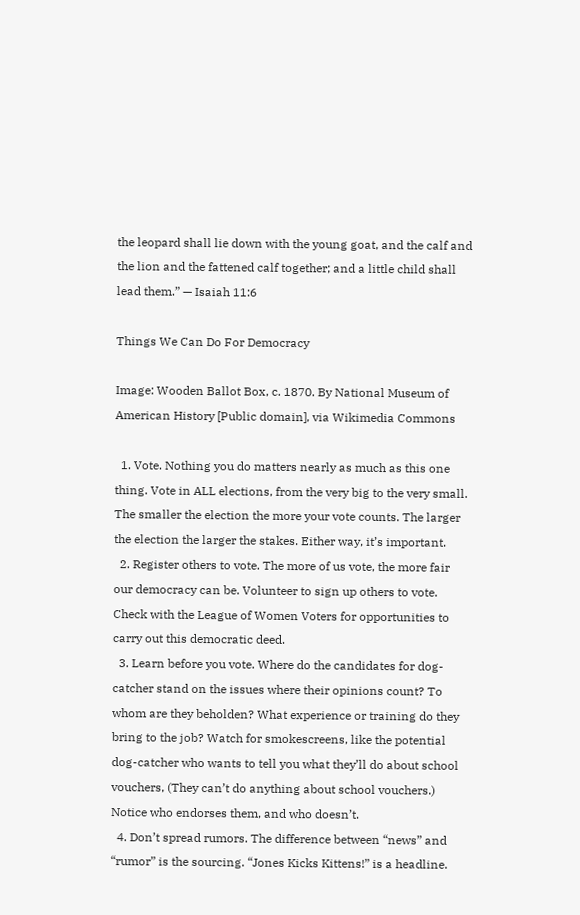the leopard shall lie down with the young goat, and the calf and the lion and the fattened calf together; and a little child shall lead them.” — Isaiah 11:6

Things We Can Do For Democracy

Image: Wooden Ballot Box, c. 1870. By National Museum of American History [Public domain], via Wikimedia Commons

  1. Vote. Nothing you do matters nearly as much as this one thing. Vote in ALL elections, from the very big to the very small. The smaller the election the more your vote counts. The larger the election the larger the stakes. Either way, it’s important.
  2. Register others to vote. The more of us vote, the more fair our democracy can be. Volunteer to sign up others to vote. Check with the League of Women Voters for opportunities to carry out this democratic deed.
  3. Learn before you vote. Where do the candidates for dog-catcher stand on the issues where their opinions count? To whom are they beholden? What experience or training do they bring to the job? Watch for smokescreens, like the potential dog-catcher who wants to tell you what they’ll do about school vouchers, (They can’t do anything about school vouchers.)  Notice who endorses them, and who doesn’t.
  4. Don’t spread rumors. The difference between “news” and “rumor” is the sourcing. “Jones Kicks Kittens!” is a headline.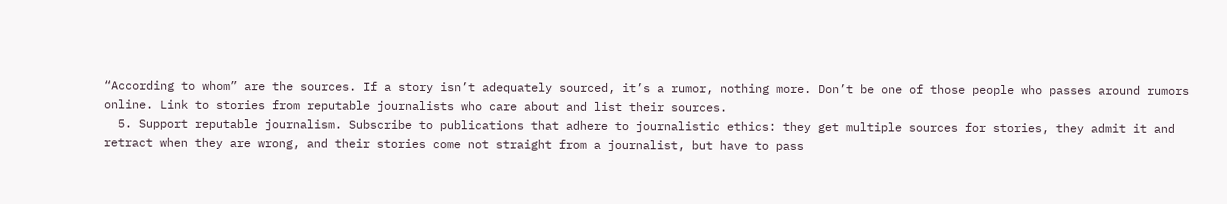“According to whom” are the sources. If a story isn’t adequately sourced, it’s a rumor, nothing more. Don’t be one of those people who passes around rumors online. Link to stories from reputable journalists who care about and list their sources.
  5. Support reputable journalism. Subscribe to publications that adhere to journalistic ethics: they get multiple sources for stories, they admit it and retract when they are wrong, and their stories come not straight from a journalist, but have to pass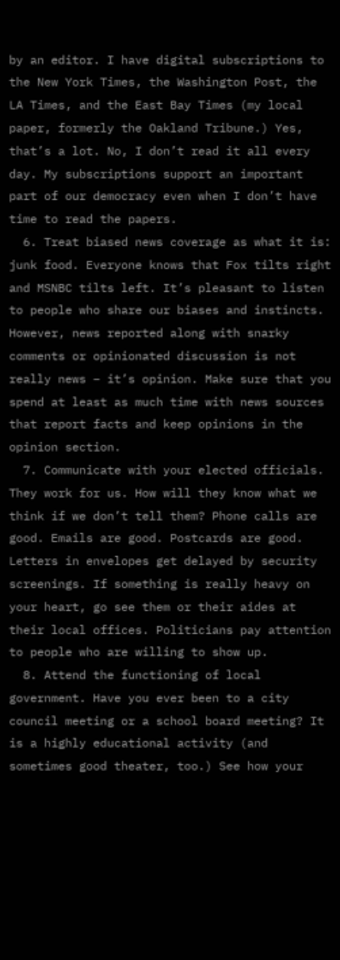by an editor. I have digital subscriptions to the New York Times, the Washington Post, the LA Times, and the East Bay Times (my local paper, formerly the Oakland Tribune.) Yes, that’s a lot. No, I don’t read it all every day. My subscriptions support an important part of our democracy even when I don’t have time to read the papers.
  6. Treat biased news coverage as what it is: junk food. Everyone knows that Fox tilts right and MSNBC tilts left. It’s pleasant to listen to people who share our biases and instincts. However, news reported along with snarky comments or opinionated discussion is not really news – it’s opinion. Make sure that you spend at least as much time with news sources that report facts and keep opinions in the opinion section.
  7. Communicate with your elected officials. They work for us. How will they know what we think if we don’t tell them? Phone calls are good. Emails are good. Postcards are good. Letters in envelopes get delayed by security screenings. If something is really heavy on your heart, go see them or their aides at their local offices. Politicians pay attention to people who are willing to show up.
  8. Attend the functioning of local government. Have you ever been to a city council meeting or a school board meeting? It is a highly educational activity (and sometimes good theater, too.) See how your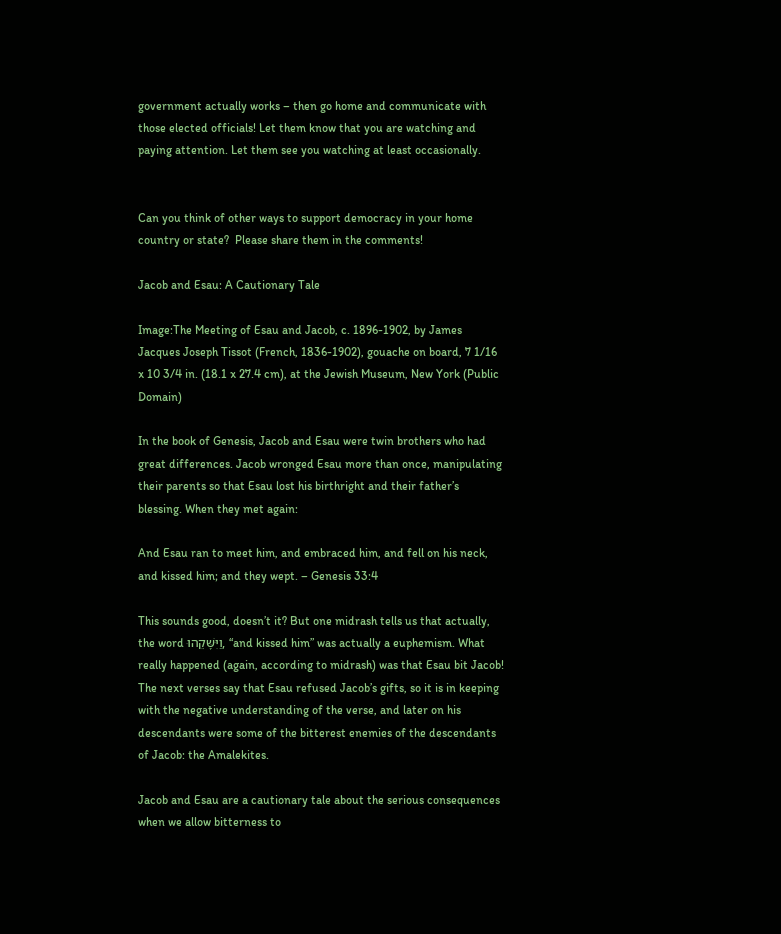government actually works – then go home and communicate with those elected officials! Let them know that you are watching and paying attention. Let them see you watching at least occasionally.


Can you think of other ways to support democracy in your home country or state?  Please share them in the comments!

Jacob and Esau: A Cautionary Tale

Image:The Meeting of Esau and Jacob, c. 1896-1902, by James Jacques Joseph Tissot (French, 1836-1902), gouache on board, 7 1/16 x 10 3/4 in. (18.1 x 27.4 cm), at the Jewish Museum, New York (Public Domain)

In the book of Genesis, Jacob and Esau were twin brothers who had great differences. Jacob wronged Esau more than once, manipulating their parents so that Esau lost his birthright and their father’s blessing. When they met again:

And Esau ran to meet him, and embraced him, and fell on his neck, and kissed him; and they wept. – Genesis 33:4

This sounds good, doesn’t it? But one midrash tells us that actually, the word וַיִּשָּׁקֵהוּ, “and kissed him” was actually a euphemism. What really happened (again, according to midrash) was that Esau bit Jacob! The next verses say that Esau refused Jacob’s gifts, so it is in keeping with the negative understanding of the verse, and later on his descendants were some of the bitterest enemies of the descendants of Jacob: the Amalekites.

Jacob and Esau are a cautionary tale about the serious consequences when we allow bitterness to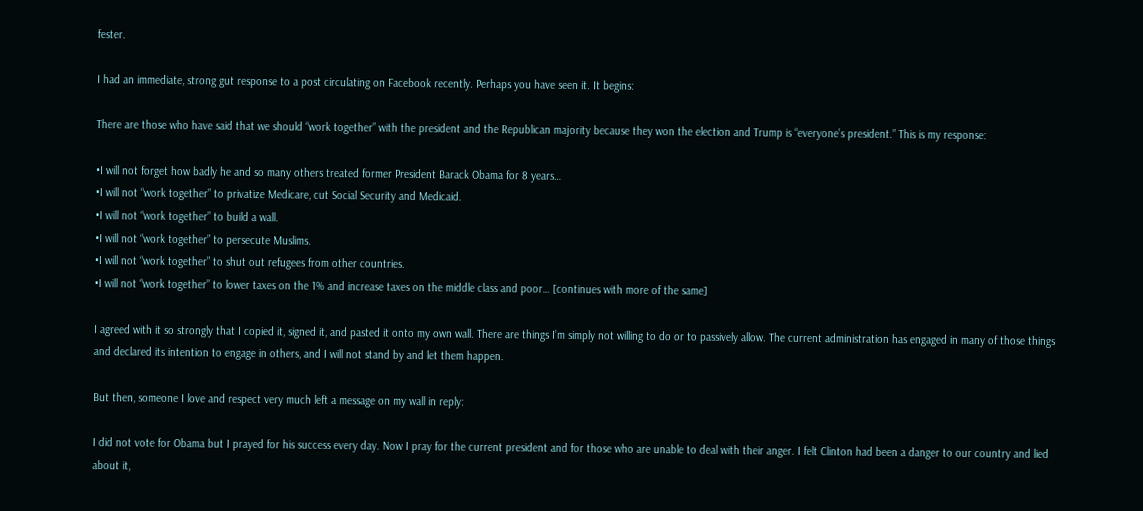fester.

I had an immediate, strong gut response to a post circulating on Facebook recently. Perhaps you have seen it. It begins:

There are those who have said that we should “work together” with the president and the Republican majority because they won the election and Trump is “everyone’s president.” This is my response:

•I will not forget how badly he and so many others treated former President Barack Obama for 8 years…
•I will not “work together” to privatize Medicare, cut Social Security and Medicaid.
•I will not “work together” to build a wall.
•I will not “work together” to persecute Muslims.
•I will not “work together” to shut out refugees from other countries.
•I will not “work together” to lower taxes on the 1% and increase taxes on the middle class and poor… [continues with more of the same]

I agreed with it so strongly that I copied it, signed it, and pasted it onto my own wall. There are things I’m simply not willing to do or to passively allow. The current administration has engaged in many of those things and declared its intention to engage in others, and I will not stand by and let them happen.

But then, someone I love and respect very much left a message on my wall in reply:

I did not vote for Obama but I prayed for his success every day. Now I pray for the current president and for those who are unable to deal with their anger. I felt Clinton had been a danger to our country and lied about it,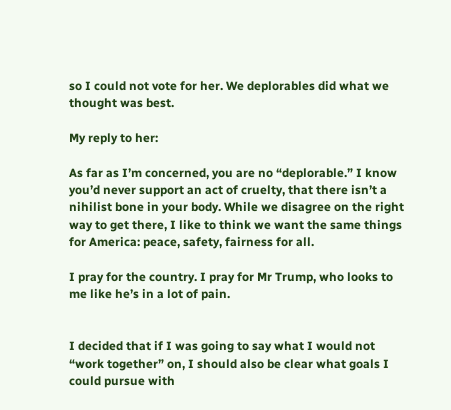so I could not vote for her. We deplorables did what we thought was best.

My reply to her:

As far as I’m concerned, you are no “deplorable.” I know you’d never support an act of cruelty, that there isn’t a nihilist bone in your body. While we disagree on the right way to get there, I like to think we want the same things for America: peace, safety, fairness for all.

I pray for the country. I pray for Mr Trump, who looks to me like he’s in a lot of pain.


I decided that if I was going to say what I would not “work together” on, I should also be clear what goals I could pursue with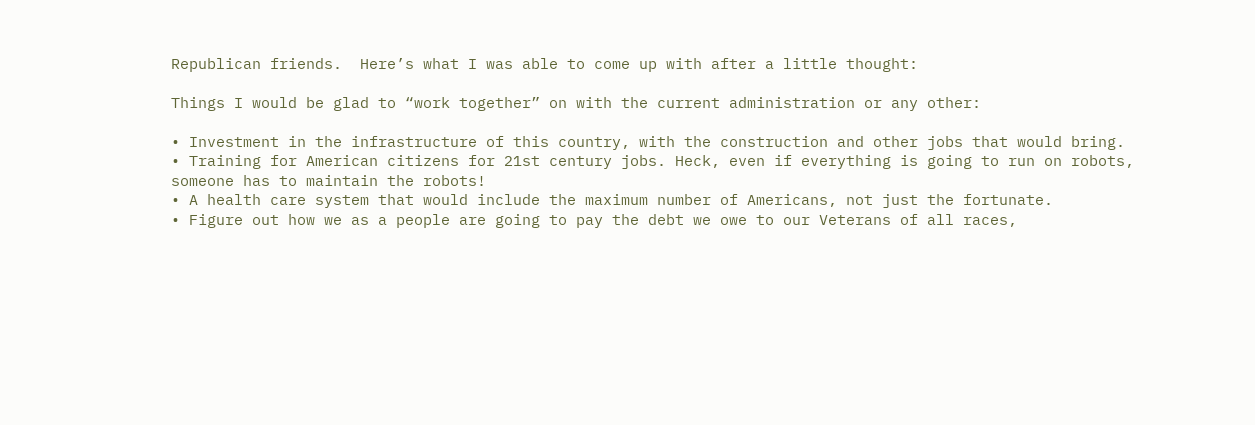Republican friends.  Here’s what I was able to come up with after a little thought:

Things I would be glad to “work together” on with the current administration or any other:

• Investment in the infrastructure of this country, with the construction and other jobs that would bring.
• Training for American citizens for 21st century jobs. Heck, even if everything is going to run on robots, someone has to maintain the robots!
• A health care system that would include the maximum number of Americans, not just the fortunate.
• Figure out how we as a people are going to pay the debt we owe to our Veterans of all races,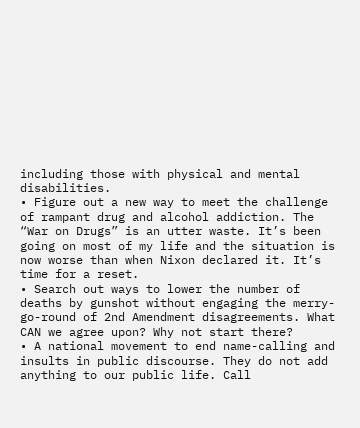including those with physical and mental disabilities.
• Figure out a new way to meet the challenge of rampant drug and alcohol addiction. The “War on Drugs” is an utter waste. It’s been going on most of my life and the situation is now worse than when Nixon declared it. It’s time for a reset.
• Search out ways to lower the number of deaths by gunshot without engaging the merry-go-round of 2nd Amendment disagreements. What CAN we agree upon? Why not start there?
• A national movement to end name-calling and insults in public discourse. They do not add anything to our public life. Call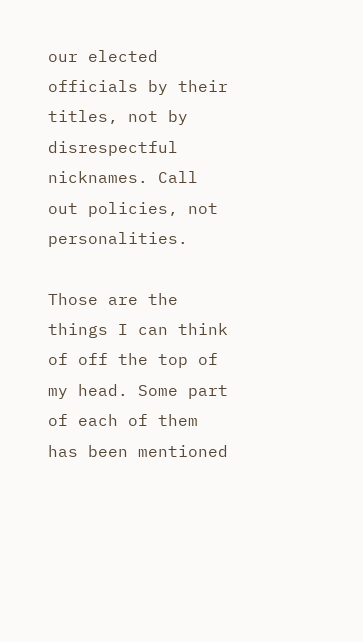our elected officials by their titles, not by disrespectful nicknames. Call out policies, not personalities.

Those are the things I can think of off the top of my head. Some part of each of them has been mentioned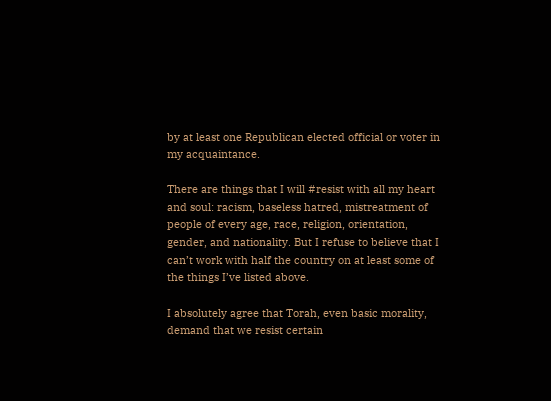by at least one Republican elected official or voter in my acquaintance.

There are things that I will #resist with all my heart and soul: racism, baseless hatred, mistreatment of people of every age, race, religion, orientation, gender, and nationality. But I refuse to believe that I can’t work with half the country on at least some of the things I’ve listed above.

I absolutely agree that Torah, even basic morality, demand that we resist certain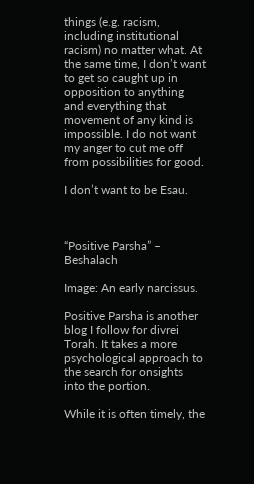things (e.g. racism, including institutional racism) no matter what. At the same time, I don’t want to get so caught up in opposition to anything and everything that movement of any kind is impossible. I do not want my anger to cut me off from possibilities for good.

I don’t want to be Esau.



“Positive Parsha” – Beshalach

Image: An early narcissus.

Positive Parsha is another blog I follow for divrei Torah. It takes a more psychological approach to the search for onsights into the portion.

While it is often timely, the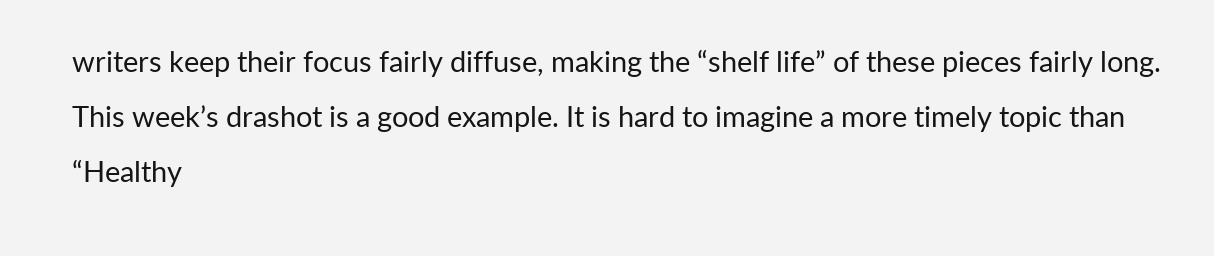writers keep their focus fairly diffuse, making the “shelf life” of these pieces fairly long. This week’s drashot is a good example. It is hard to imagine a more timely topic than “Healthy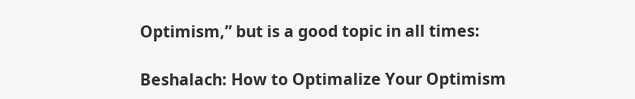Optimism,” but is a good topic in all times:

Beshalach: How to Optimalize Your Optimism